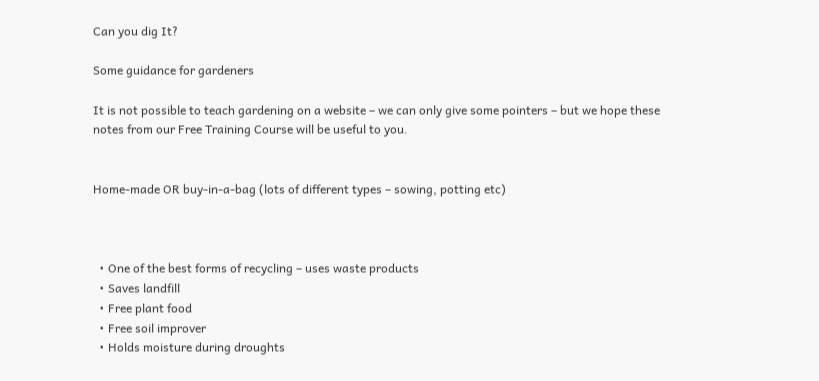Can you dig It?

Some guidance for gardeners

It is not possible to teach gardening on a website – we can only give some pointers – but we hope these notes from our Free Training Course will be useful to you.


Home-made OR buy-in-a-bag (lots of different types – sowing, potting etc)



  • One of the best forms of recycling – uses waste products
  • Saves landfill
  • Free plant food
  • Free soil improver
  • Holds moisture during droughts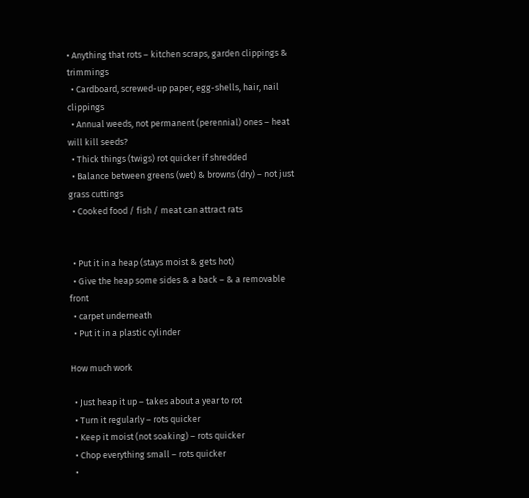• Anything that rots – kitchen scraps, garden clippings & trimmings
  • Cardboard, screwed-up paper, egg-shells, hair, nail clippings
  • Annual weeds, not permanent (perennial) ones – heat will kill seeds?
  • Thick things (twigs) rot quicker if shredded
  • Balance between greens (wet) & browns (dry) – not just grass cuttings
  • Cooked food / fish / meat can attract rats


  • Put it in a heap (stays moist & gets hot)
  • Give the heap some sides & a back – & a removable front
  • carpet underneath
  • Put it in a plastic cylinder

How much work

  • Just heap it up – takes about a year to rot
  • Turn it regularly – rots quicker
  • Keep it moist (not soaking) – rots quicker
  • Chop everything small – rots quicker
  •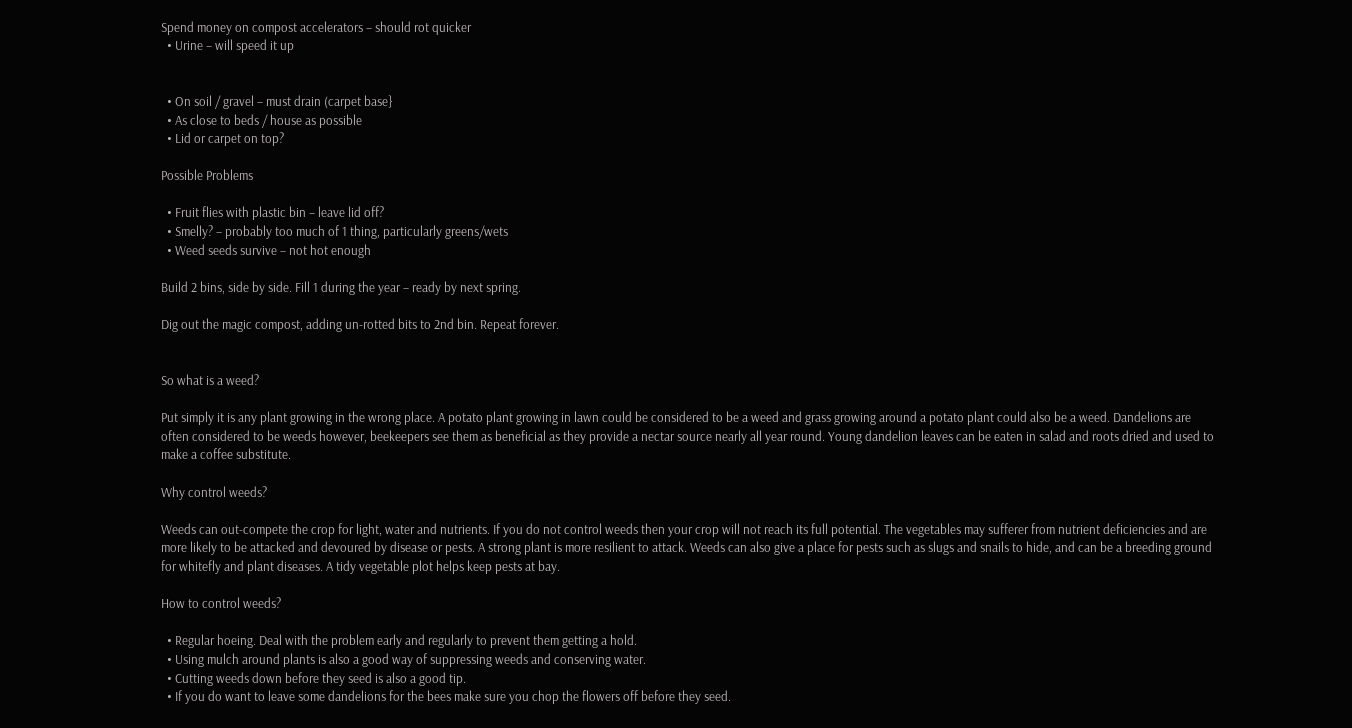Spend money on compost accelerators – should rot quicker
  • Urine – will speed it up


  • On soil / gravel – must drain (carpet base}
  • As close to beds / house as possible
  • Lid or carpet on top?

Possible Problems

  • Fruit flies with plastic bin – leave lid off?
  • Smelly? – probably too much of 1 thing, particularly greens/wets
  • Weed seeds survive – not hot enough

Build 2 bins, side by side. Fill 1 during the year – ready by next spring.

Dig out the magic compost, adding un-rotted bits to 2nd bin. Repeat forever.


So what is a weed?

Put simply it is any plant growing in the wrong place. A potato plant growing in lawn could be considered to be a weed and grass growing around a potato plant could also be a weed. Dandelions are often considered to be weeds however, beekeepers see them as beneficial as they provide a nectar source nearly all year round. Young dandelion leaves can be eaten in salad and roots dried and used to make a coffee substitute.

Why control weeds?

Weeds can out-compete the crop for light, water and nutrients. If you do not control weeds then your crop will not reach its full potential. The vegetables may sufferer from nutrient deficiencies and are more likely to be attacked and devoured by disease or pests. A strong plant is more resilient to attack. Weeds can also give a place for pests such as slugs and snails to hide, and can be a breeding ground for whitefly and plant diseases. A tidy vegetable plot helps keep pests at bay.

How to control weeds?

  • Regular hoeing. Deal with the problem early and regularly to prevent them getting a hold.
  • Using mulch around plants is also a good way of suppressing weeds and conserving water.
  • Cutting weeds down before they seed is also a good tip.
  • If you do want to leave some dandelions for the bees make sure you chop the flowers off before they seed.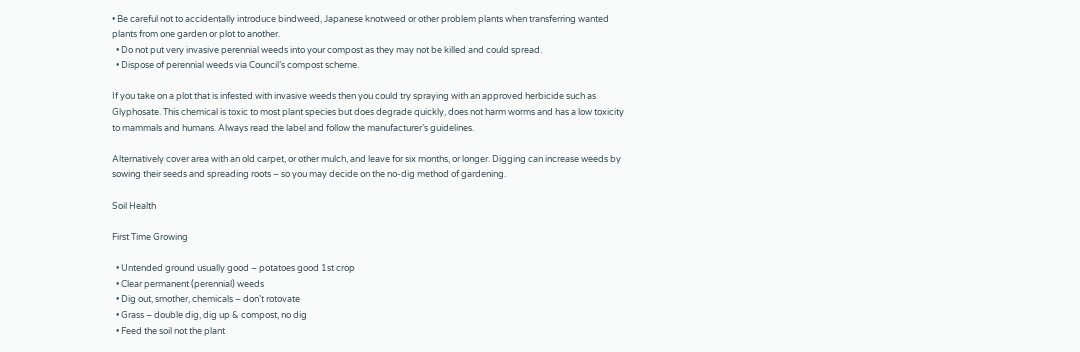• Be careful not to accidentally introduce bindweed, Japanese knotweed or other problem plants when transferring wanted plants from one garden or plot to another.
  • Do not put very invasive perennial weeds into your compost as they may not be killed and could spread.
  • Dispose of perennial weeds via Council’s compost scheme.

If you take on a plot that is infested with invasive weeds then you could try spraying with an approved herbicide such as Glyphosate. This chemical is toxic to most plant species but does degrade quickly, does not harm worms and has a low toxicity to mammals and humans. Always read the label and follow the manufacturer’s guidelines.

Alternatively cover area with an old carpet, or other mulch, and leave for six months, or longer. Digging can increase weeds by sowing their seeds and spreading roots – so you may decide on the no-dig method of gardening.

Soil Health

First Time Growing

  • Untended ground usually good – potatoes good 1st crop
  • Clear permanent (perennial) weeds
  • Dig out, smother, chemicals – don’t rotovate
  • Grass – double dig, dig up & compost, no dig
  • Feed the soil not the plant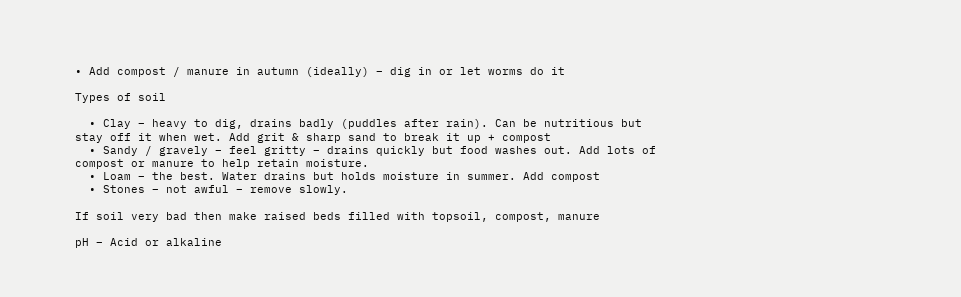• Add compost / manure in autumn (ideally) – dig in or let worms do it

Types of soil

  • Clay – heavy to dig, drains badly (puddles after rain). Can be nutritious but stay off it when wet. Add grit & sharp sand to break it up + compost
  • Sandy / gravely – feel gritty – drains quickly but food washes out. Add lots of compost or manure to help retain moisture.
  • Loam – the best. Water drains but holds moisture in summer. Add compost
  • Stones – not awful – remove slowly.

If soil very bad then make raised beds filled with topsoil, compost, manure

pH – Acid or alkaline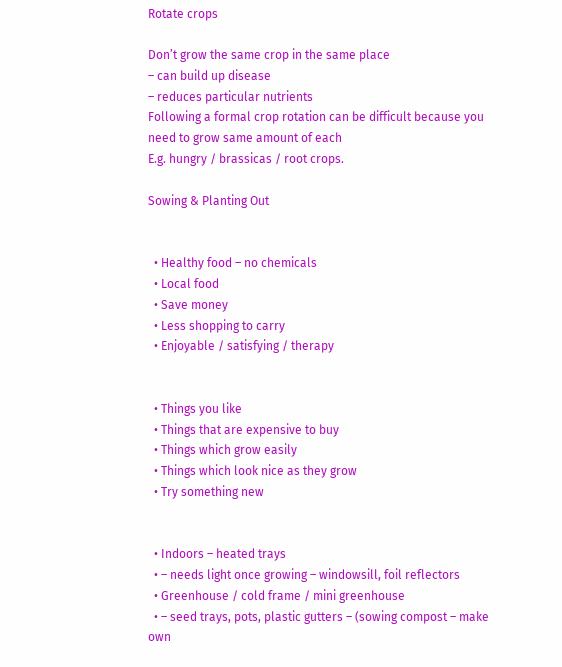Rotate crops

Don’t grow the same crop in the same place
– can build up disease
– reduces particular nutrients
Following a formal crop rotation can be difficult because you need to grow same amount of each
E.g. hungry / brassicas / root crops.

Sowing & Planting Out


  • Healthy food – no chemicals
  • Local food
  • Save money
  • Less shopping to carry
  • Enjoyable / satisfying / therapy


  • Things you like
  • Things that are expensive to buy
  • Things which grow easily
  • Things which look nice as they grow
  • Try something new


  • Indoors – heated trays
  • – needs light once growing – windowsill, foil reflectors
  • Greenhouse / cold frame / mini greenhouse
  • – seed trays, pots, plastic gutters – (sowing compost – make own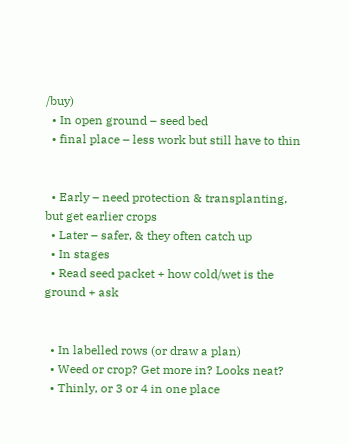/buy)
  • In open ground – seed bed
  • final place – less work but still have to thin


  • Early – need protection & transplanting, but get earlier crops
  • Later – safer, & they often catch up
  • In stages
  • Read seed packet + how cold/wet is the ground + ask


  • In labelled rows (or draw a plan)
  • Weed or crop? Get more in? Looks neat?
  • Thinly, or 3 or 4 in one place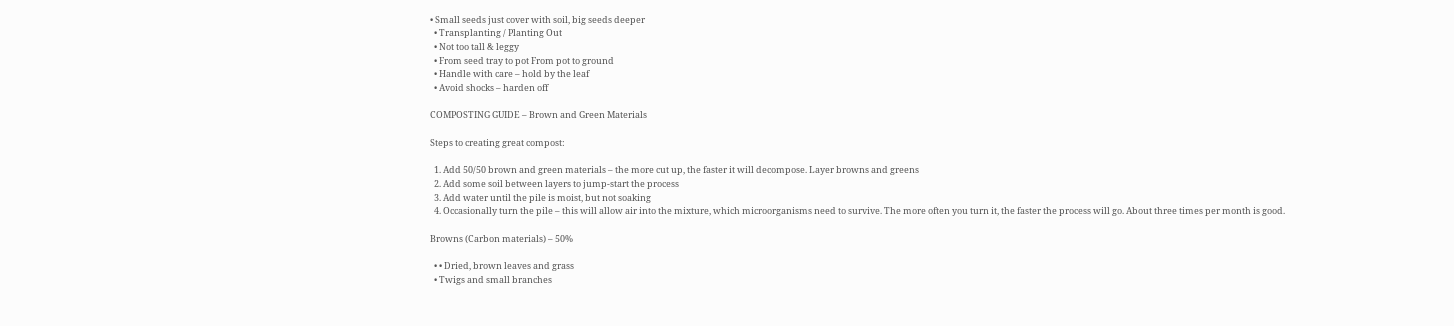• Small seeds just cover with soil, big seeds deeper
  • Transplanting / Planting Out
  • Not too tall & leggy
  • From seed tray to pot From pot to ground
  • Handle with care – hold by the leaf
  • Avoid shocks – harden off

COMPOSTING GUIDE – Brown and Green Materials

Steps to creating great compost:

  1. Add 50/50 brown and green materials – the more cut up, the faster it will decompose. Layer browns and greens
  2. Add some soil between layers to jump-start the process
  3. Add water until the pile is moist, but not soaking
  4. Occasionally turn the pile – this will allow air into the mixture, which microorganisms need to survive. The more often you turn it, the faster the process will go. About three times per month is good.

Browns (Carbon materials) – 50%

  • • Dried, brown leaves and grass
  • Twigs and small branches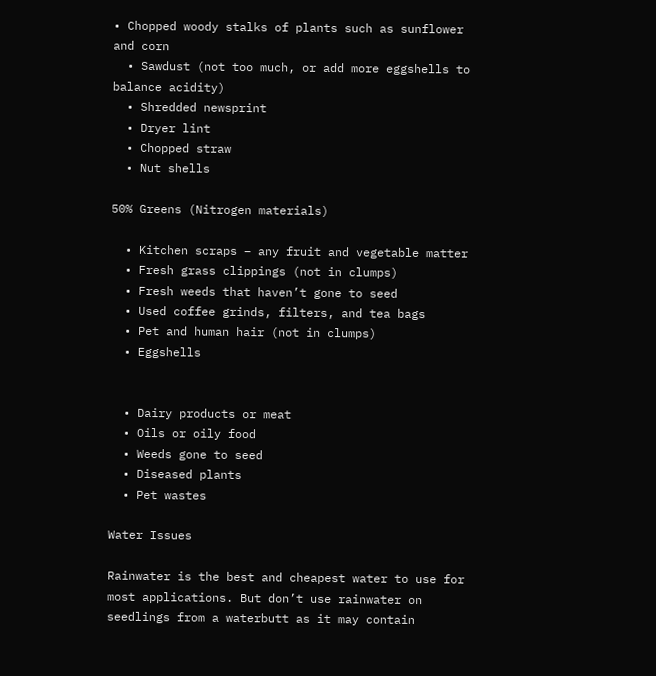• Chopped woody stalks of plants such as sunflower and corn
  • Sawdust (not too much, or add more eggshells to balance acidity)
  • Shredded newsprint
  • Dryer lint
  • Chopped straw
  • Nut shells

50% Greens (Nitrogen materials)

  • Kitchen scraps – any fruit and vegetable matter
  • Fresh grass clippings (not in clumps)
  • Fresh weeds that haven’t gone to seed
  • Used coffee grinds, filters, and tea bags
  • Pet and human hair (not in clumps)
  • Eggshells


  • Dairy products or meat
  • Oils or oily food
  • Weeds gone to seed
  • Diseased plants
  • Pet wastes

Water Issues

Rainwater is the best and cheapest water to use for most applications. But don’t use rainwater on seedlings from a waterbutt as it may contain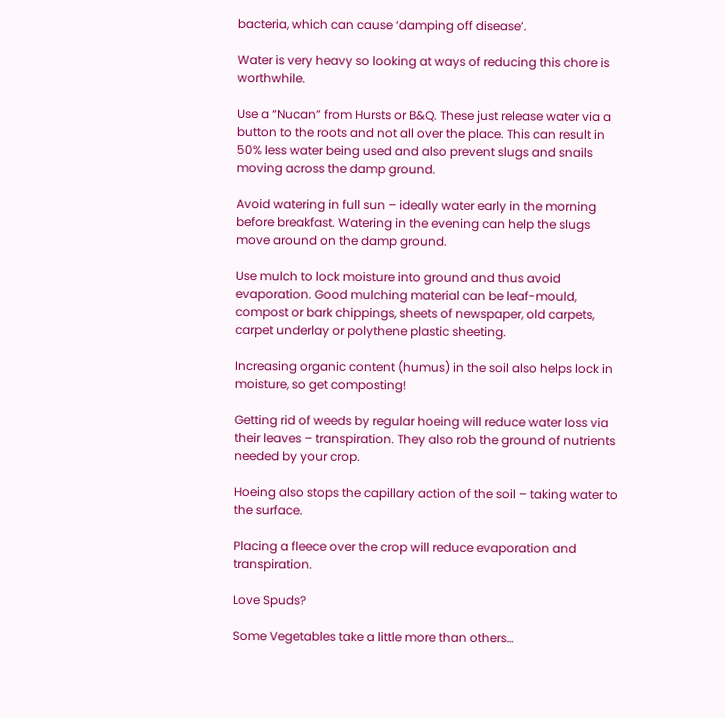bacteria, which can cause ‘damping off disease’.

Water is very heavy so looking at ways of reducing this chore is worthwhile.

Use a “Nucan” from Hursts or B&Q. These just release water via a button to the roots and not all over the place. This can result in 50% less water being used and also prevent slugs and snails moving across the damp ground.

Avoid watering in full sun – ideally water early in the morning before breakfast. Watering in the evening can help the slugs move around on the damp ground.

Use mulch to lock moisture into ground and thus avoid evaporation. Good mulching material can be leaf-mould, compost or bark chippings, sheets of newspaper, old carpets, carpet underlay or polythene plastic sheeting.

Increasing organic content (humus) in the soil also helps lock in moisture, so get composting!

Getting rid of weeds by regular hoeing will reduce water loss via their leaves – transpiration. They also rob the ground of nutrients needed by your crop.

Hoeing also stops the capillary action of the soil – taking water to the surface.

Placing a fleece over the crop will reduce evaporation and transpiration.

Love Spuds?

Some Vegetables take a little more than others…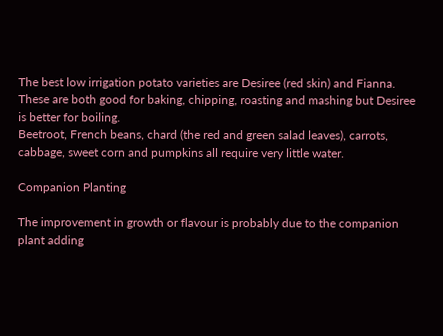The best low irrigation potato varieties are Desiree (red skin) and Fianna. These are both good for baking, chipping, roasting and mashing but Desiree is better for boiling.
Beetroot, French beans, chard (the red and green salad leaves), carrots, cabbage, sweet corn and pumpkins all require very little water.

Companion Planting

The improvement in growth or flavour is probably due to the companion plant adding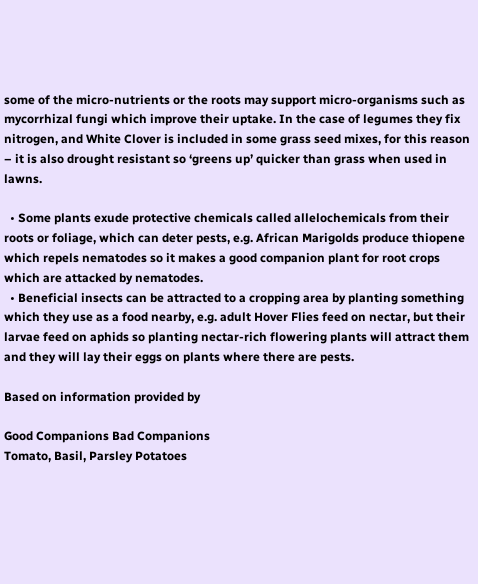some of the micro-nutrients or the roots may support micro-organisms such as mycorrhizal fungi which improve their uptake. In the case of legumes they fix nitrogen, and White Clover is included in some grass seed mixes, for this reason – it is also drought resistant so ‘greens up’ quicker than grass when used in lawns.

  • Some plants exude protective chemicals called allelochemicals from their roots or foliage, which can deter pests, e.g. African Marigolds produce thiopene which repels nematodes so it makes a good companion plant for root crops which are attacked by nematodes.
  • Beneficial insects can be attracted to a cropping area by planting something which they use as a food nearby, e.g. adult Hover Flies feed on nectar, but their larvae feed on aphids so planting nectar-rich flowering plants will attract them and they will lay their eggs on plants where there are pests.

Based on information provided by

Good Companions Bad Companions
Tomato, Basil, Parsley Potatoes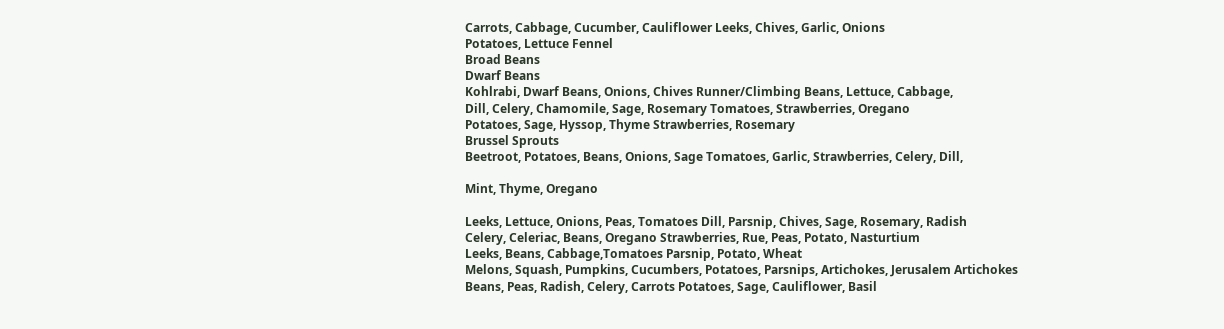Carrots, Cabbage, Cucumber, Cauliflower Leeks, Chives, Garlic, Onions
Potatoes, Lettuce Fennel
Broad Beans
Dwarf Beans
Kohlrabi, Dwarf Beans, Onions, Chives Runner/Climbing Beans, Lettuce, Cabbage,
Dill, Celery, Chamomile, Sage, Rosemary Tomatoes, Strawberries, Oregano
Potatoes, Sage, Hyssop, Thyme Strawberries, Rosemary
Brussel Sprouts
Beetroot, Potatoes, Beans, Onions, Sage Tomatoes, Garlic, Strawberries, Celery, Dill,

Mint, Thyme, Oregano

Leeks, Lettuce, Onions, Peas, Tomatoes Dill, Parsnip, Chives, Sage, Rosemary, Radish
Celery, Celeriac, Beans, Oregano Strawberries, Rue, Peas, Potato, Nasturtium
Leeks, Beans, Cabbage,Tomatoes Parsnip, Potato, Wheat
Melons, Squash, Pumpkins, Cucumbers, Potatoes, Parsnips, Artichokes, Jerusalem Artichokes
Beans, Peas, Radish, Celery, Carrots Potatoes, Sage, Cauliflower, Basil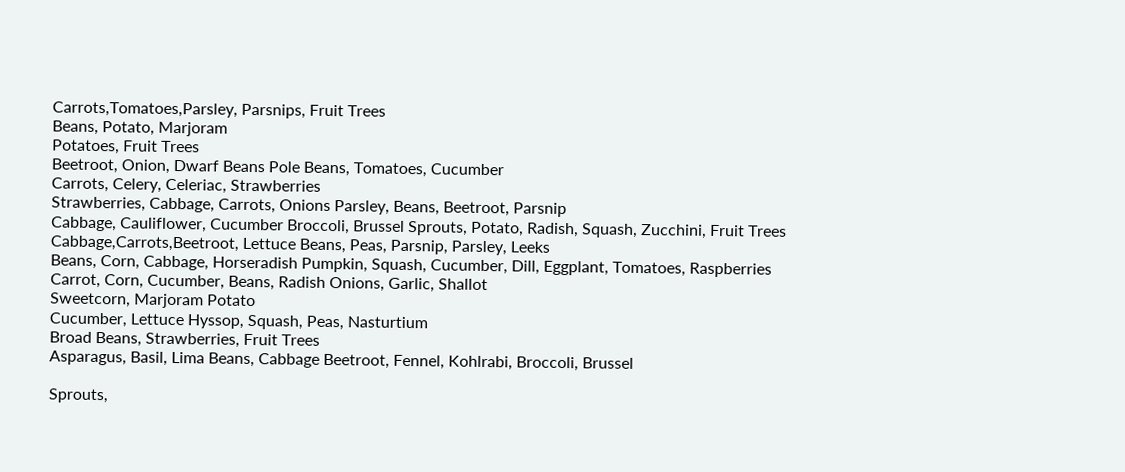Carrots,Tomatoes,Parsley, Parsnips, Fruit Trees
Beans, Potato, Marjoram
Potatoes, Fruit Trees
Beetroot, Onion, Dwarf Beans Pole Beans, Tomatoes, Cucumber
Carrots, Celery, Celeriac, Strawberries
Strawberries, Cabbage, Carrots, Onions Parsley, Beans, Beetroot, Parsnip
Cabbage, Cauliflower, Cucumber Broccoli, Brussel Sprouts, Potato, Radish, Squash, Zucchini, Fruit Trees
Cabbage,Carrots,Beetroot, Lettuce Beans, Peas, Parsnip, Parsley, Leeks
Beans, Corn, Cabbage, Horseradish Pumpkin, Squash, Cucumber, Dill, Eggplant, Tomatoes, Raspberries
Carrot, Corn, Cucumber, Beans, Radish Onions, Garlic, Shallot
Sweetcorn, Marjoram Potato
Cucumber, Lettuce Hyssop, Squash, Peas, Nasturtium
Broad Beans, Strawberries, Fruit Trees
Asparagus, Basil, Lima Beans, Cabbage Beetroot, Fennel, Kohlrabi, Broccoli, Brussel

Sprouts,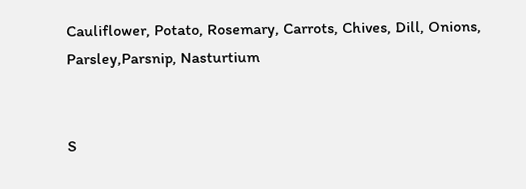Cauliflower, Potato, Rosemary, Carrots, Chives, Dill, Onions, Parsley,Parsnip, Nasturtium


S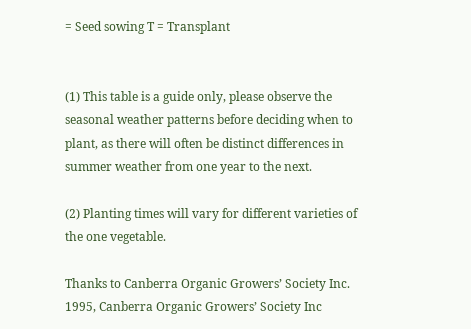= Seed sowing T = Transplant


(1) This table is a guide only, please observe the seasonal weather patterns before deciding when to plant, as there will often be distinct differences in summer weather from one year to the next.

(2) Planting times will vary for different varieties of the one vegetable.

Thanks to Canberra Organic Growers’ Society Inc. 1995, Canberra Organic Growers’ Society Inc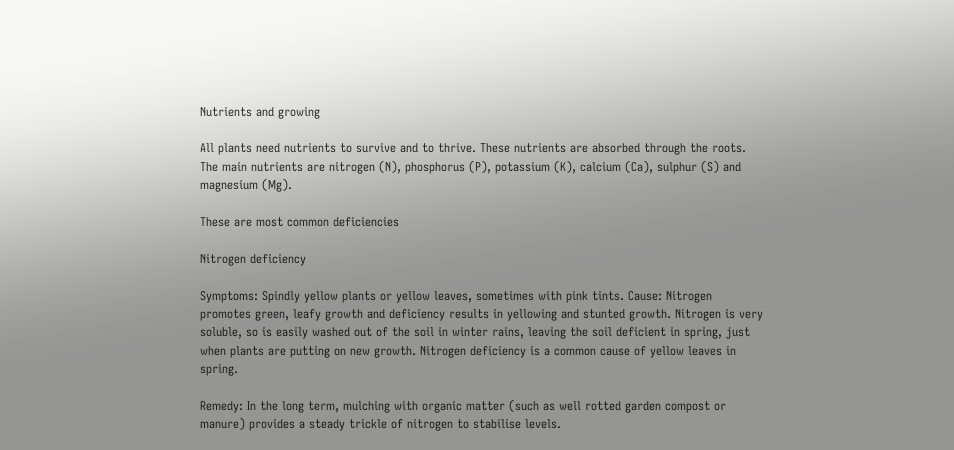Nutrients and growing

All plants need nutrients to survive and to thrive. These nutrients are absorbed through the roots. The main nutrients are nitrogen (N), phosphorus (P), potassium (K), calcium (Ca), sulphur (S) and magnesium (Mg).

These are most common deficiencies

Nitrogen deficiency

Symptoms: Spindly yellow plants or yellow leaves, sometimes with pink tints. Cause: Nitrogen promotes green, leafy growth and deficiency results in yellowing and stunted growth. Nitrogen is very soluble, so is easily washed out of the soil in winter rains, leaving the soil deficient in spring, just when plants are putting on new growth. Nitrogen deficiency is a common cause of yellow leaves in spring.

Remedy: In the long term, mulching with organic matter (such as well rotted garden compost or manure) provides a steady trickle of nitrogen to stabilise levels.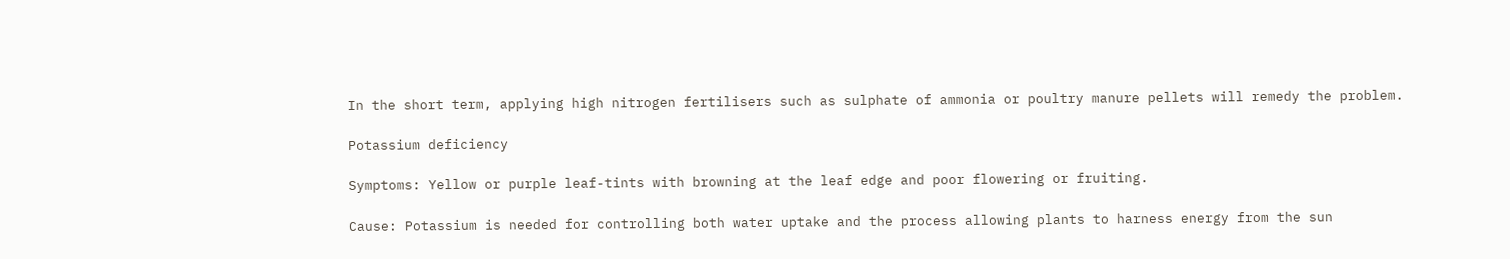In the short term, applying high nitrogen fertilisers such as sulphate of ammonia or poultry manure pellets will remedy the problem.

Potassium deficiency

Symptoms: Yellow or purple leaf-tints with browning at the leaf edge and poor flowering or fruiting.

Cause: Potassium is needed for controlling both water uptake and the process allowing plants to harness energy from the sun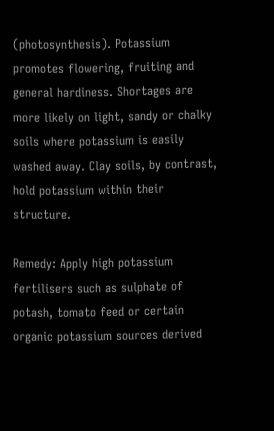(photosynthesis). Potassium promotes flowering, fruiting and general hardiness. Shortages are more likely on light, sandy or chalky soils where potassium is easily washed away. Clay soils, by contrast, hold potassium within their structure.

Remedy: Apply high potassium fertilisers such as sulphate of potash, tomato feed or certain organic potassium sources derived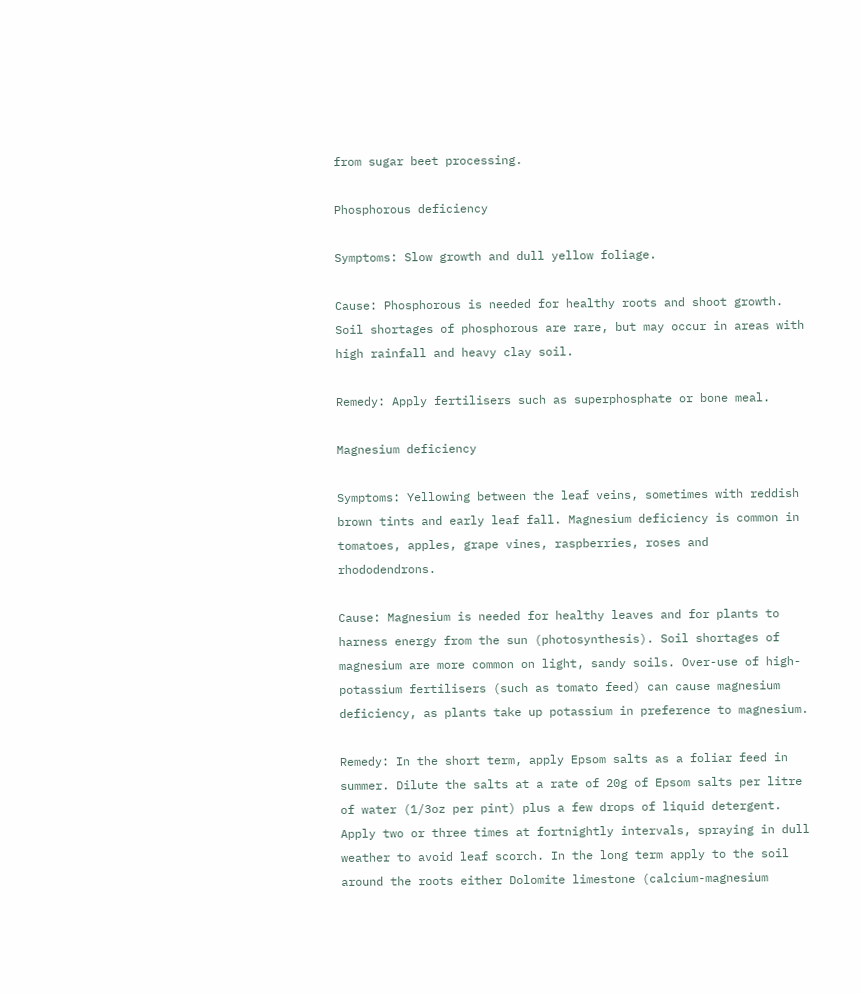from sugar beet processing.

Phosphorous deficiency

Symptoms: Slow growth and dull yellow foliage.

Cause: Phosphorous is needed for healthy roots and shoot growth. Soil shortages of phosphorous are rare, but may occur in areas with high rainfall and heavy clay soil.

Remedy: Apply fertilisers such as superphosphate or bone meal.

Magnesium deficiency

Symptoms: Yellowing between the leaf veins, sometimes with reddish brown tints and early leaf fall. Magnesium deficiency is common in tomatoes, apples, grape vines, raspberries, roses and rhododendrons.

Cause: Magnesium is needed for healthy leaves and for plants to harness energy from the sun (photosynthesis). Soil shortages of magnesium are more common on light, sandy soils. Over-use of high-potassium fertilisers (such as tomato feed) can cause magnesium deficiency, as plants take up potassium in preference to magnesium.

Remedy: In the short term, apply Epsom salts as a foliar feed in summer. Dilute the salts at a rate of 20g of Epsom salts per litre of water (1/3oz per pint) plus a few drops of liquid detergent. Apply two or three times at fortnightly intervals, spraying in dull weather to avoid leaf scorch. In the long term apply to the soil around the roots either Dolomite limestone (calcium-magnesium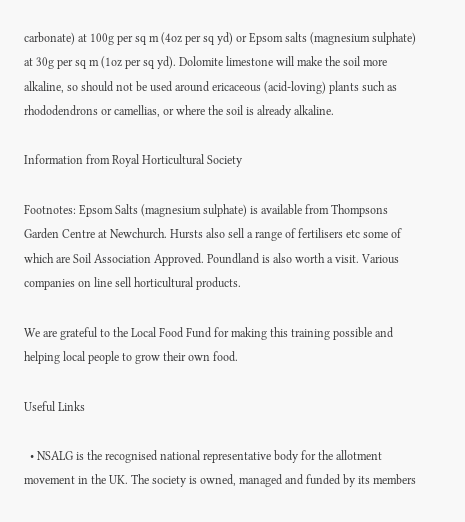carbonate) at 100g per sq m (4oz per sq yd) or Epsom salts (magnesium sulphate) at 30g per sq m (1oz per sq yd). Dolomite limestone will make the soil more alkaline, so should not be used around ericaceous (acid-loving) plants such as rhododendrons or camellias, or where the soil is already alkaline.

Information from Royal Horticultural Society

Footnotes: Epsom Salts (magnesium sulphate) is available from Thompsons Garden Centre at Newchurch. Hursts also sell a range of fertilisers etc some of which are Soil Association Approved. Poundland is also worth a visit. Various companies on line sell horticultural products.

We are grateful to the Local Food Fund for making this training possible and helping local people to grow their own food.

Useful Links

  • NSALG is the recognised national representative body for the allotment movement in the UK. The society is owned, managed and funded by its members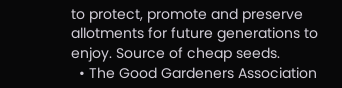to protect, promote and preserve allotments for future generations to enjoy. Source of cheap seeds.
  • The Good Gardeners Association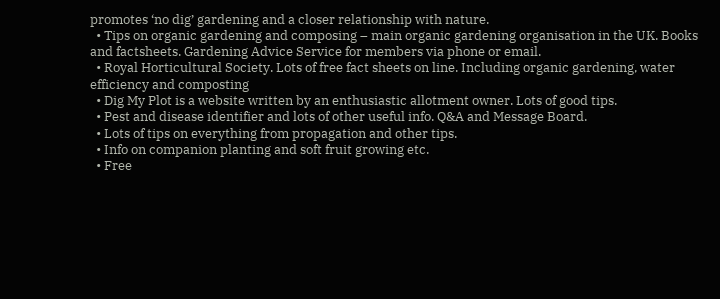promotes ‘no dig’ gardening and a closer relationship with nature.
  • Tips on organic gardening and composing – main organic gardening organisation in the UK. Books and factsheets. Gardening Advice Service for members via phone or email.
  • Royal Horticultural Society. Lots of free fact sheets on line. Including organic gardening, water efficiency and composting
  • Dig My Plot is a website written by an enthusiastic allotment owner. Lots of good tips.
  • Pest and disease identifier and lots of other useful info. Q&A and Message Board.
  • Lots of tips on everything from propagation and other tips.
  • Info on companion planting and soft fruit growing etc.
  • Free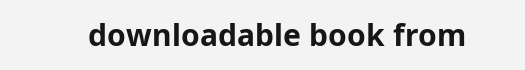downloadable book from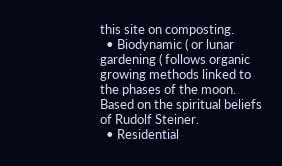this site on composting.
  • Biodynamic ( or lunar gardening ( follows organic growing methods linked to the phases of the moon. Based on the spiritual beliefs of Rudolf Steiner.
  • Residential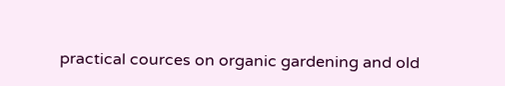practical cources on organic gardening and old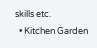skills etc.
  • Kitchen Garden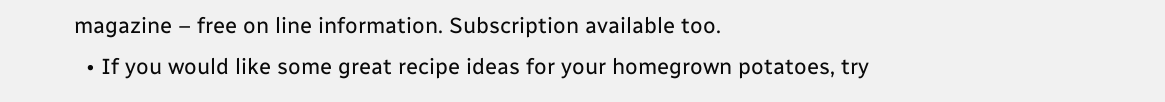magazine – free on line information. Subscription available too.
  • If you would like some great recipe ideas for your homegrown potatoes, try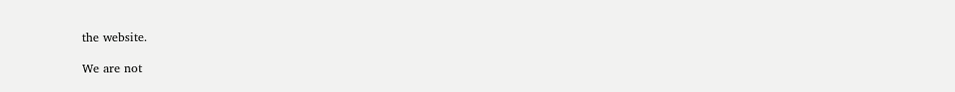the website.

We are not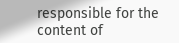responsible for the content of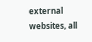external websites, all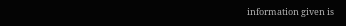information given is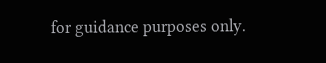for guidance purposes only.